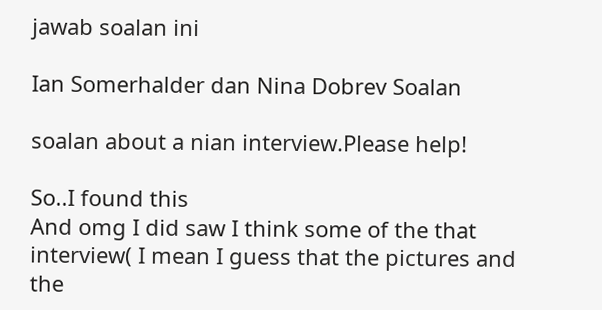jawab soalan ini

Ian Somerhalder dan Nina Dobrev Soalan

soalan about a nian interview.Please help!

So..I found this
And omg I did saw I think some of the that interview( I mean I guess that the pictures and the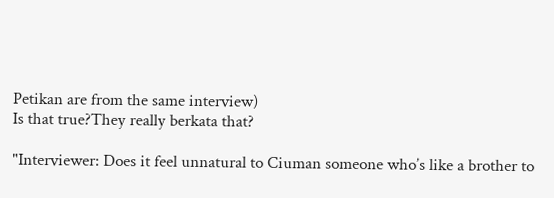Petikan are from the same interview)
Is that true?They really berkata that?

"Interviewer: Does it feel unnatural to Ciuman someone who’s like a brother to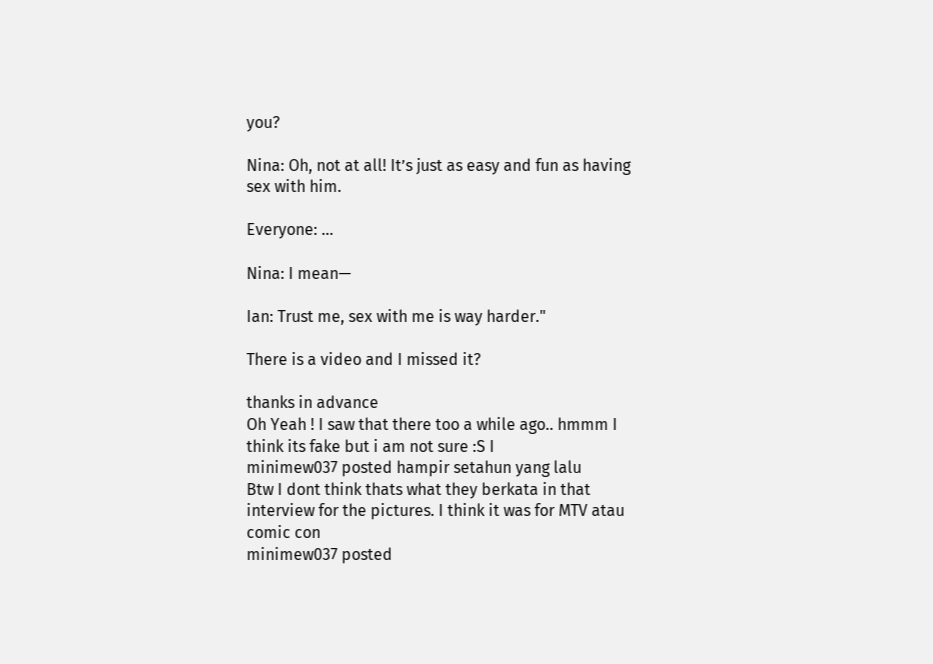you?

Nina: Oh, not at all! It’s just as easy and fun as having sex with him.

Everyone: …

Nina: I mean—

Ian: Trust me, sex with me is way harder."

There is a video and I missed it?

thanks in advance
Oh Yeah ! I saw that there too a while ago.. hmmm I think its fake but i am not sure :S I
minimew037 posted hampir setahun yang lalu
Btw I dont think thats what they berkata in that interview for the pictures. I think it was for MTV atau comic con
minimew037 posted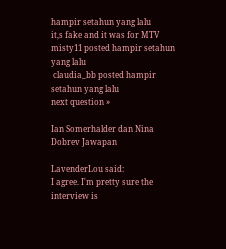hampir setahun yang lalu
it,s fake and it was for MTV
misty11 posted hampir setahun yang lalu
 claudia_bb posted hampir setahun yang lalu
next question »

Ian Somerhalder dan Nina Dobrev Jawapan

LavenderLou said:
I agree. I'm pretty sure the interview is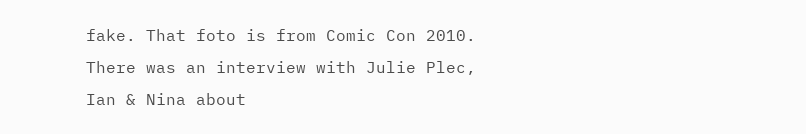fake. That foto is from Comic Con 2010. There was an interview with Julie Plec, Ian & Nina about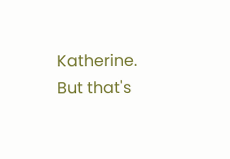Katherine. But that's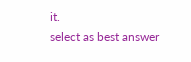it.
select as best answer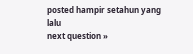posted hampir setahun yang lalu
next question »